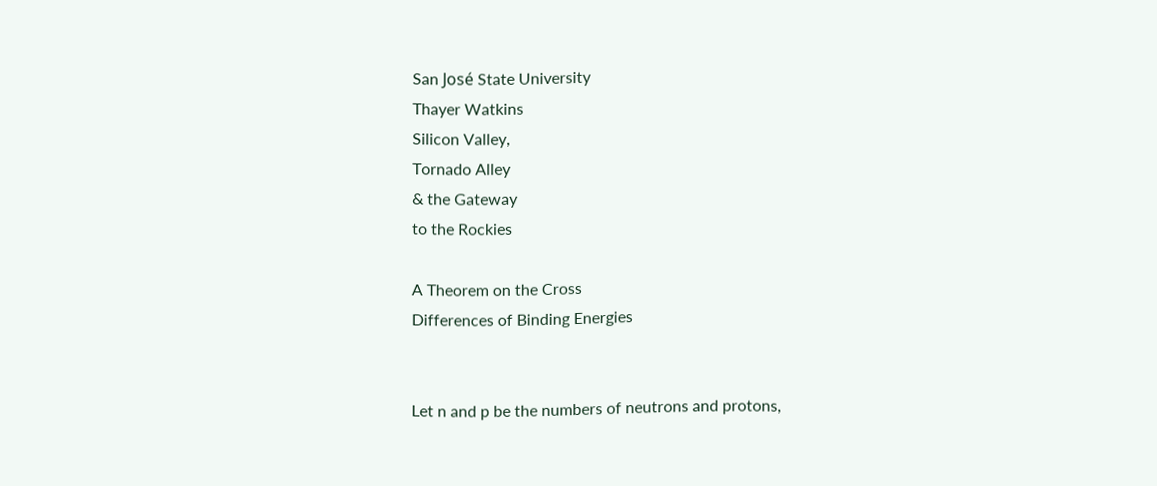San José State University
Thayer Watkins
Silicon Valley,
Tornado Alley
& the Gateway
to the Rockies

A Theorem on the Cross
Differences of Binding Energies


Let n and p be the numbers of neutrons and protons,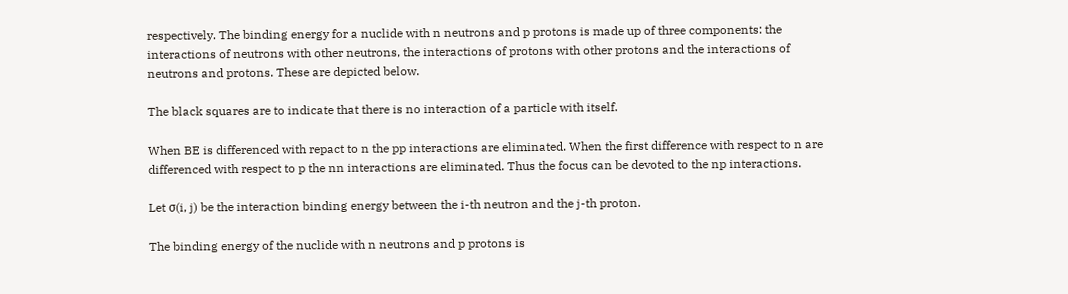respectively. The binding energy for a nuclide with n neutrons and p protons is made up of three components: the interactions of neutrons with other neutrons, the interactions of protons with other protons and the interactions of neutrons and protons. These are depicted below.

The black squares are to indicate that there is no interaction of a particle with itself.

When BE is differenced with repact to n the pp interactions are eliminated. When the first difference with respect to n are differenced with respect to p the nn interactions are eliminated. Thus the focus can be devoted to the np interactions.

Let σ(i, j) be the interaction binding energy between the i-th neutron and the j-th proton.

The binding energy of the nuclide with n neutrons and p protons is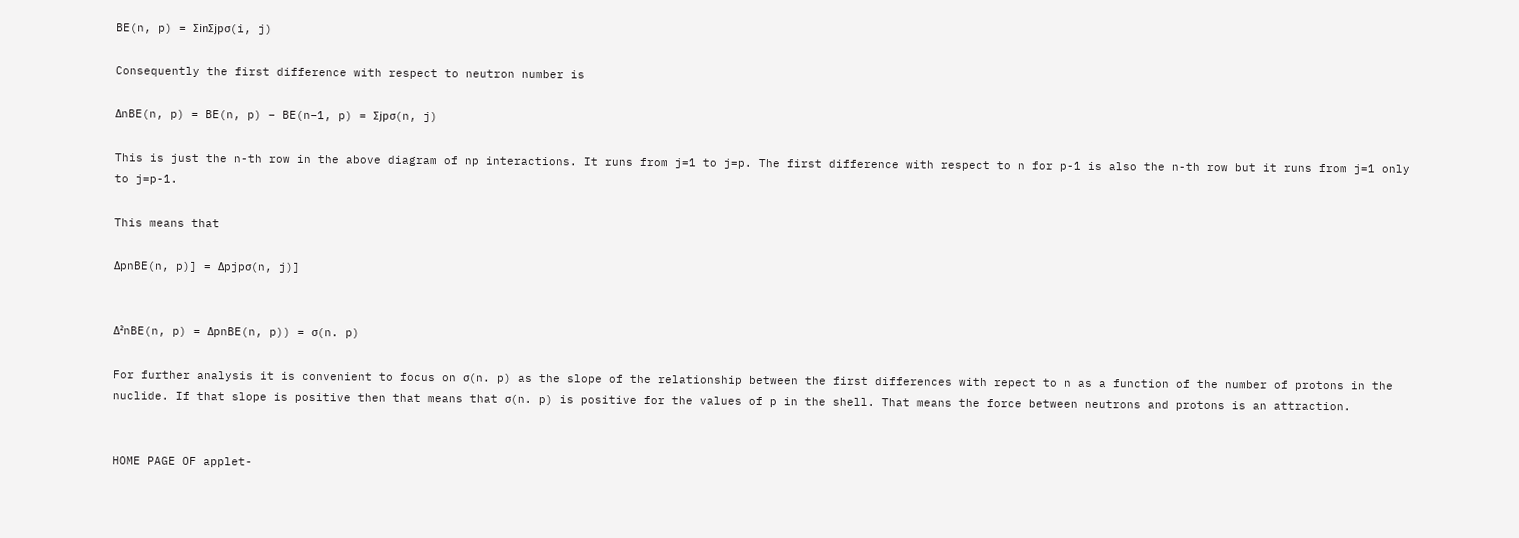BE(n, p) = ΣinΣjpσ(i, j)

Consequently the first difference with respect to neutron number is

ΔnBE(n, p) = BE(n, p) − BE(n−1, p) = Σjpσ(n, j)

This is just the n-th row in the above diagram of np interactions. It runs from j=1 to j=p. The first difference with respect to n for p-1 is also the n-th row but it runs from j=1 only to j=p-1.

This means that

ΔpnBE(n, p)] = Δpjpσ(n, j)]


Δ²nBE(n, p) = ΔpnBE(n, p)) = σ(n. p)

For further analysis it is convenient to focus on σ(n. p) as the slope of the relationship between the first differences with repect to n as a function of the number of protons in the nuclide. If that slope is positive then that means that σ(n. p) is positive for the values of p in the shell. That means the force between neutrons and protons is an attraction.


HOME PAGE OF applet-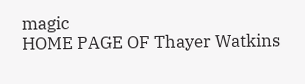magic
HOME PAGE OF Thayer Watkins